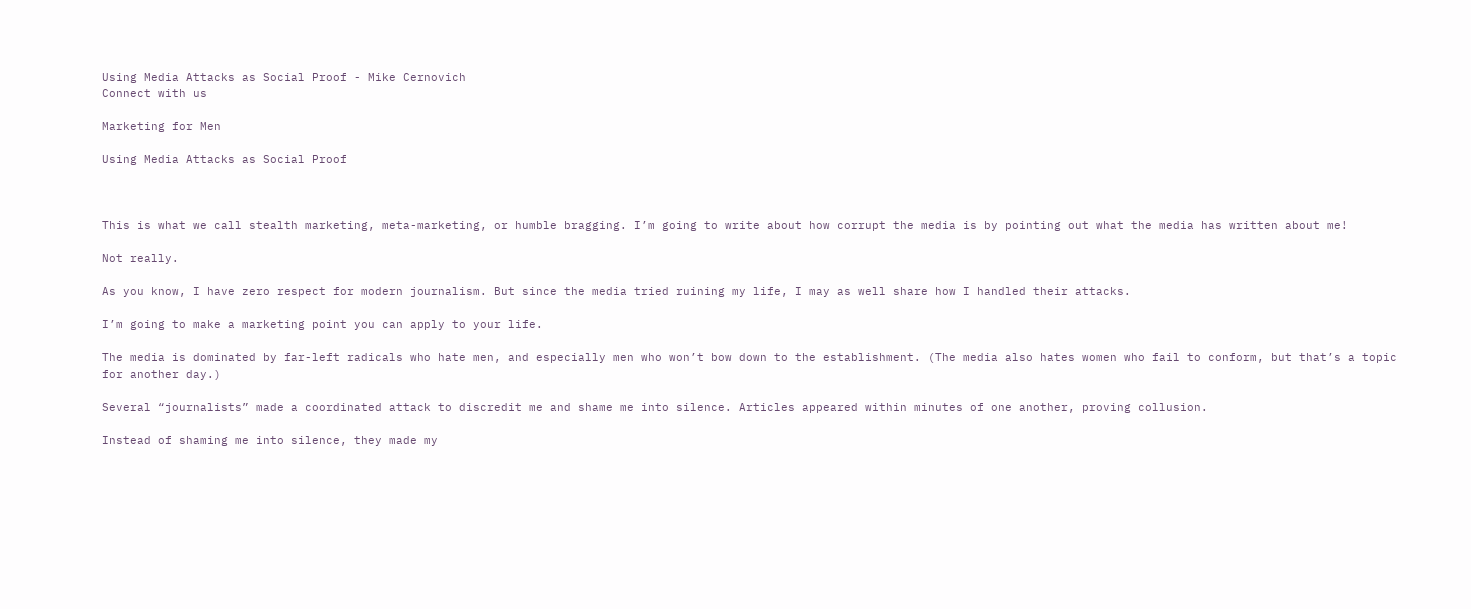Using Media Attacks as Social Proof - Mike Cernovich
Connect with us

Marketing for Men

Using Media Attacks as Social Proof



This is what we call stealth marketing, meta-marketing, or humble bragging. I’m going to write about how corrupt the media is by pointing out what the media has written about me!

Not really.

As you know, I have zero respect for modern journalism. But since the media tried ruining my life, I may as well share how I handled their attacks.

I’m going to make a marketing point you can apply to your life.

The media is dominated by far-left radicals who hate men, and especially men who won’t bow down to the establishment. (The media also hates women who fail to conform, but that’s a topic for another day.)

Several “journalists” made a coordinated attack to discredit me and shame me into silence. Articles appeared within minutes of one another, proving collusion.

Instead of shaming me into silence, they made my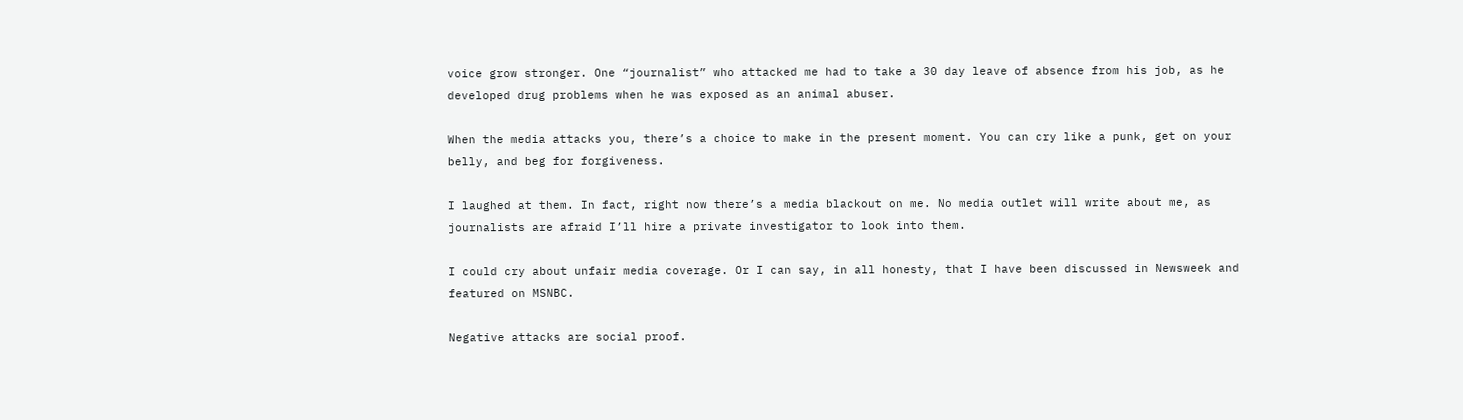voice grow stronger. One “journalist” who attacked me had to take a 30 day leave of absence from his job, as he developed drug problems when he was exposed as an animal abuser.

When the media attacks you, there’s a choice to make in the present moment. You can cry like a punk, get on your belly, and beg for forgiveness.

I laughed at them. In fact, right now there’s a media blackout on me. No media outlet will write about me, as journalists are afraid I’ll hire a private investigator to look into them.

I could cry about unfair media coverage. Or I can say, in all honesty, that I have been discussed in Newsweek and featured on MSNBC.

Negative attacks are social proof.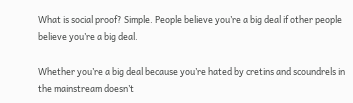What is social proof? Simple. People believe you’re a big deal if other people believe you’re a big deal.

Whether you’re a big deal because you’re hated by cretins and scoundrels in the mainstream doesn’t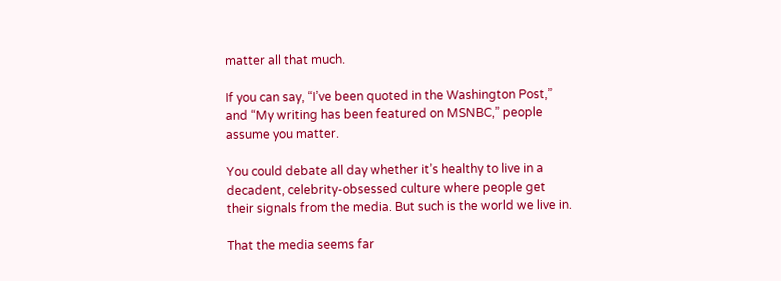matter all that much.

If you can say, “I’ve been quoted in the Washington Post,” and “My writing has been featured on MSNBC,” people assume you matter.

You could debate all day whether it’s healthy to live in a decadent, celebrity-obsessed culture where people get their signals from the media. But such is the world we live in.

That the media seems far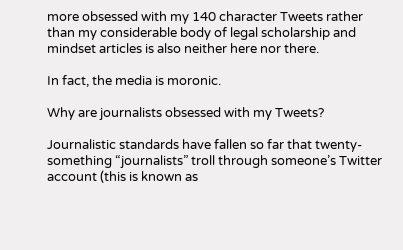more obsessed with my 140 character Tweets rather than my considerable body of legal scholarship and mindset articles is also neither here nor there.

In fact, the media is moronic.

Why are journalists obsessed with my Tweets?

Journalistic standards have fallen so far that twenty-something “journalists” troll through someone’s Twitter account (this is known as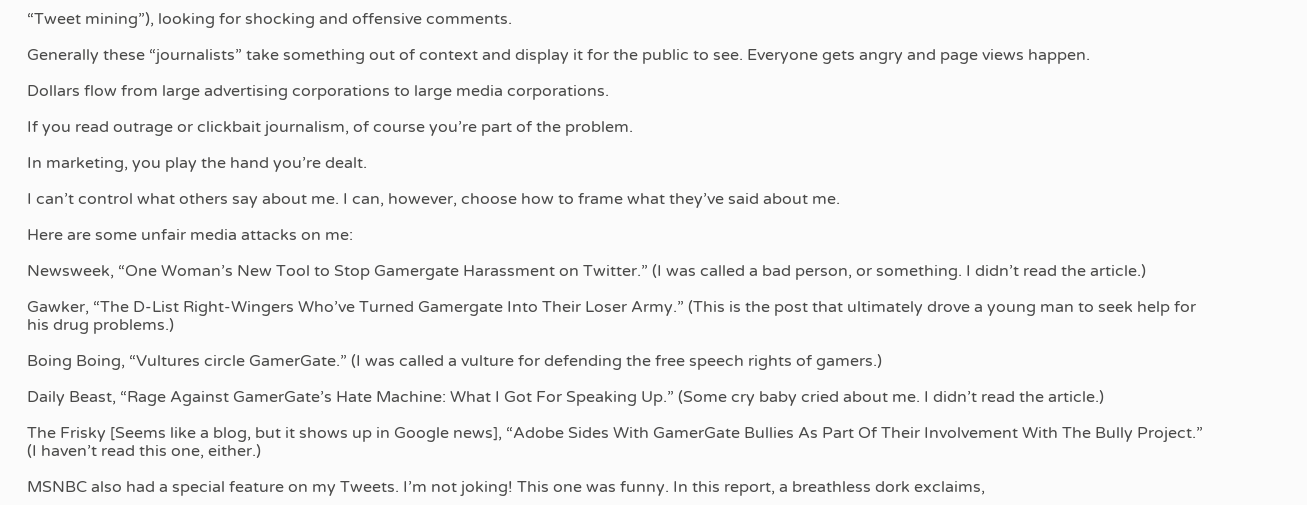“Tweet mining”), looking for shocking and offensive comments.

Generally these “journalists” take something out of context and display it for the public to see. Everyone gets angry and page views happen.

Dollars flow from large advertising corporations to large media corporations.

If you read outrage or clickbait journalism, of course you’re part of the problem.

In marketing, you play the hand you’re dealt.

I can’t control what others say about me. I can, however, choose how to frame what they’ve said about me.

Here are some unfair media attacks on me:

Newsweek, “One Woman’s New Tool to Stop Gamergate Harassment on Twitter.” (I was called a bad person, or something. I didn’t read the article.)

Gawker, “The D-List Right-Wingers Who’ve Turned Gamergate Into Their Loser Army.” (This is the post that ultimately drove a young man to seek help for his drug problems.)

Boing Boing, “Vultures circle GamerGate.” (I was called a vulture for defending the free speech rights of gamers.)

Daily Beast, “Rage Against GamerGate’s Hate Machine: What I Got For Speaking Up.” (Some cry baby cried about me. I didn’t read the article.)

The Frisky [Seems like a blog, but it shows up in Google news], “Adobe Sides With GamerGate Bullies As Part Of Their Involvement With The Bully Project.” (I haven’t read this one, either.)

MSNBC also had a special feature on my Tweets. I’m not joking! This one was funny. In this report, a breathless dork exclaims,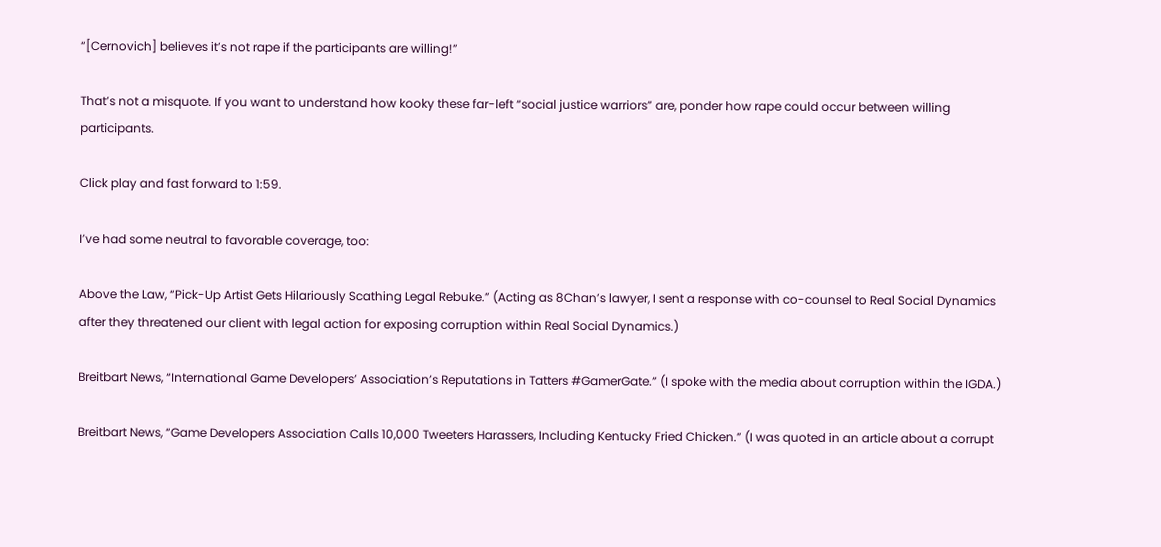“[Cernovich] believes it’s not rape if the participants are willing!”

That’s not a misquote. If you want to understand how kooky these far-left “social justice warriors” are, ponder how rape could occur between willing participants.

Click play and fast forward to 1:59.

I’ve had some neutral to favorable coverage, too:

Above the Law, “Pick-Up Artist Gets Hilariously Scathing Legal Rebuke.” (Acting as 8Chan’s lawyer, I sent a response with co-counsel to Real Social Dynamics after they threatened our client with legal action for exposing corruption within Real Social Dynamics.)

Breitbart News, “International Game Developers’ Association’s Reputations in Tatters #GamerGate.” (I spoke with the media about corruption within the IGDA.)

Breitbart News, “Game Developers Association Calls 10,000 Tweeters Harassers, Including Kentucky Fried Chicken.” (I was quoted in an article about a corrupt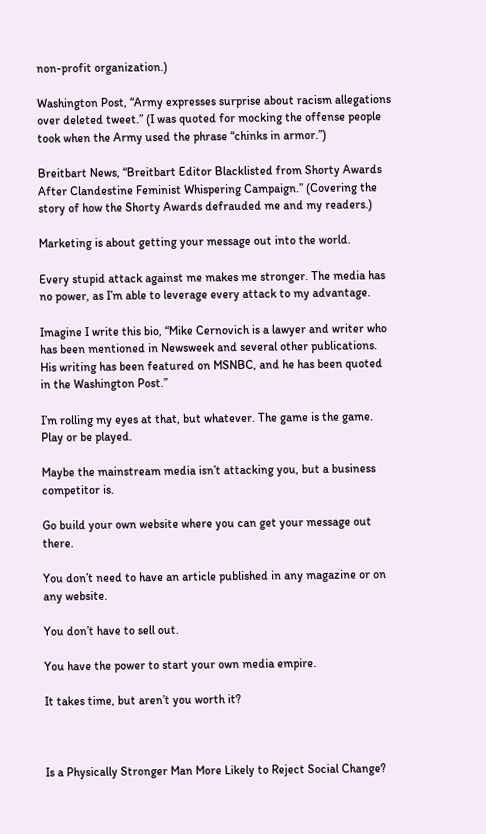non-profit organization.)

Washington Post, “Army expresses surprise about racism allegations over deleted tweet.” (I was quoted for mocking the offense people took when the Army used the phrase “chinks in armor.”)

Breitbart News, “Breitbart Editor Blacklisted from Shorty Awards After Clandestine Feminist Whispering Campaign.” (Covering the story of how the Shorty Awards defrauded me and my readers.)

Marketing is about getting your message out into the world.

Every stupid attack against me makes me stronger. The media has no power, as I’m able to leverage every attack to my advantage.

Imagine I write this bio, “Mike Cernovich is a lawyer and writer who has been mentioned in Newsweek and several other publications. His writing has been featured on MSNBC, and he has been quoted in the Washington Post.”

I’m rolling my eyes at that, but whatever. The game is the game. Play or be played.

Maybe the mainstream media isn’t attacking you, but a business competitor is.

Go build your own website where you can get your message out there.

You don’t need to have an article published in any magazine or on any website.

You don’t have to sell out.

You have the power to start your own media empire.

It takes time, but aren’t you worth it?



Is a Physically Stronger Man More Likely to Reject Social Change?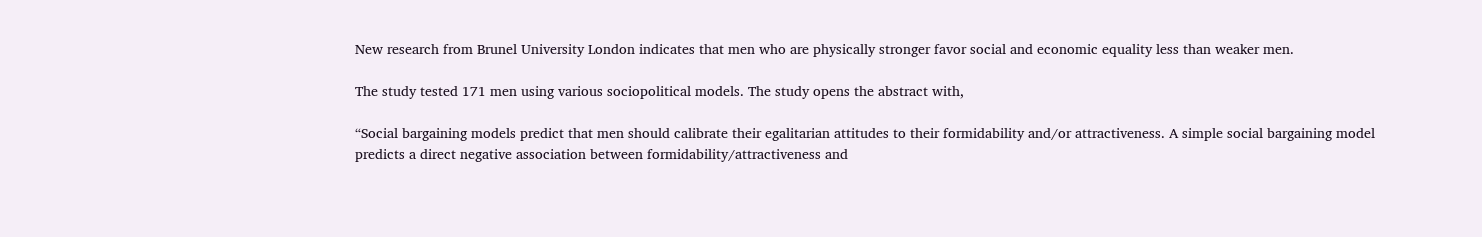New research from Brunel University London indicates that men who are physically stronger favor social and economic equality less than weaker men.

The study tested 171 men using various sociopolitical models. The study opens the abstract with,

“Social bargaining models predict that men should calibrate their egalitarian attitudes to their formidability and/or attractiveness. A simple social bargaining model predicts a direct negative association between formidability/attractiveness and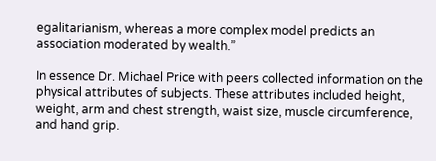egalitarianism, whereas a more complex model predicts an association moderated by wealth.”

In essence Dr. Michael Price with peers collected information on the physical attributes of subjects. These attributes included height, weight, arm and chest strength, waist size, muscle circumference, and hand grip.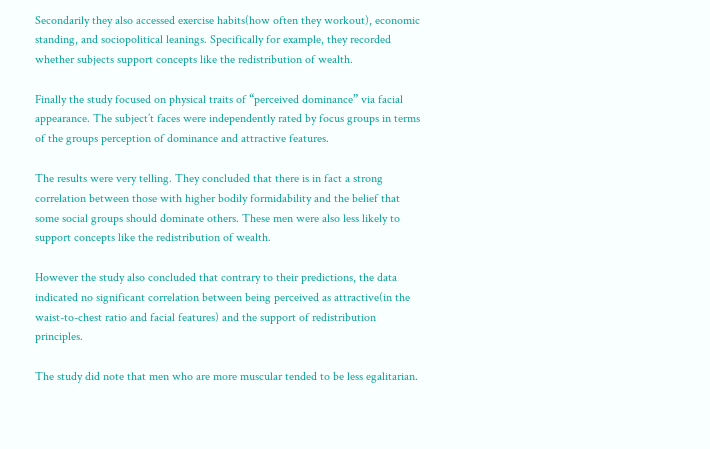Secondarily they also accessed exercise habits(how often they workout), economic standing, and sociopolitical leanings. Specifically for example, they recorded whether subjects support concepts like the redistribution of wealth.

Finally the study focused on physical traits of “perceived dominance” via facial appearance. The subject’t faces were independently rated by focus groups in terms of the groups perception of dominance and attractive features.

The results were very telling. They concluded that there is in fact a strong correlation between those with higher bodily formidability and the belief that some social groups should dominate others. These men were also less likely to support concepts like the redistribution of wealth.

However the study also concluded that contrary to their predictions, the data indicated no significant correlation between being perceived as attractive(in the waist-to-chest ratio and facial features) and the support of redistribution principles.

The study did note that men who are more muscular tended to be less egalitarian.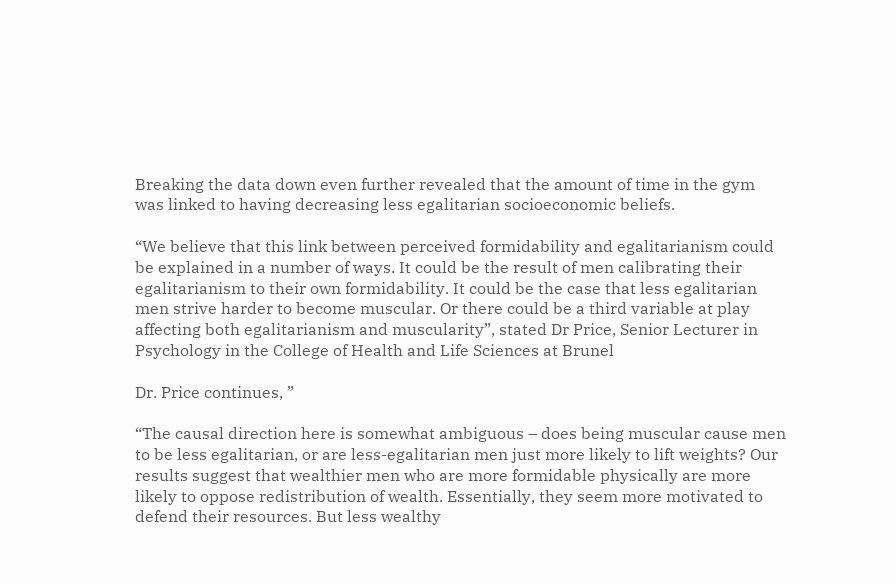Breaking the data down even further revealed that the amount of time in the gym was linked to having decreasing less egalitarian socioeconomic beliefs.

“We believe that this link between perceived formidability and egalitarianism could be explained in a number of ways. It could be the result of men calibrating their egalitarianism to their own formidability. It could be the case that less egalitarian men strive harder to become muscular. Or there could be a third variable at play affecting both egalitarianism and muscularity”, stated Dr Price, Senior Lecturer in Psychology in the College of Health and Life Sciences at Brunel

Dr. Price continues, ”

“The causal direction here is somewhat ambiguous – does being muscular cause men to be less egalitarian, or are less-egalitarian men just more likely to lift weights? Our results suggest that wealthier men who are more formidable physically are more likely to oppose redistribution of wealth. Essentially, they seem more motivated to defend their resources. But less wealthy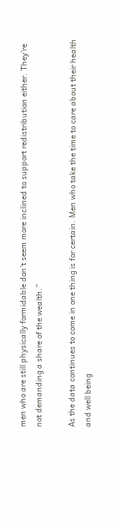men who are still physically formidable don’t seem more inclined to support redistribution either. They’re not demanding a share of the wealth.”

As the data continues to come in one thing is for certain. Men who take the time to care about their health and well being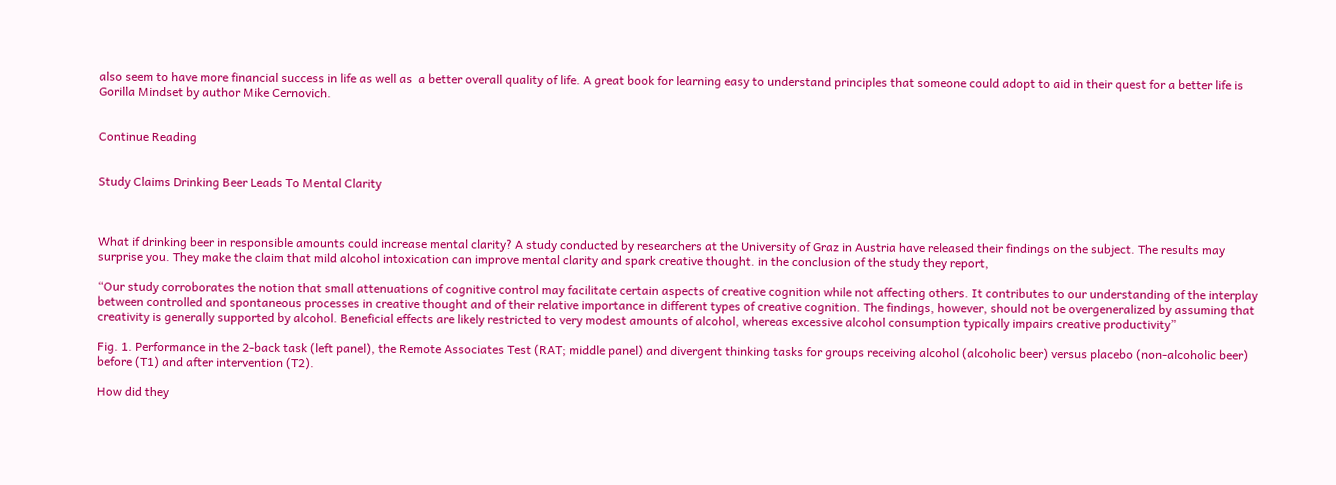also seem to have more financial success in life as well as  a better overall quality of life. A great book for learning easy to understand principles that someone could adopt to aid in their quest for a better life is Gorilla Mindset by author Mike Cernovich.


Continue Reading


Study Claims Drinking Beer Leads To Mental Clarity



What if drinking beer in responsible amounts could increase mental clarity? A study conducted by researchers at the University of Graz in Austria have released their findings on the subject. The results may surprise you. They make the claim that mild alcohol intoxication can improve mental clarity and spark creative thought. in the conclusion of the study they report,

“Our study corroborates the notion that small attenuations of cognitive control may facilitate certain aspects of creative cognition while not affecting others. It contributes to our understanding of the interplay between controlled and spontaneous processes in creative thought and of their relative importance in different types of creative cognition. The findings, however, should not be overgeneralized by assuming that creativity is generally supported by alcohol. Beneficial effects are likely restricted to very modest amounts of alcohol, whereas excessive alcohol consumption typically impairs creative productivity”

Fig. 1. Performance in the 2-back task (left panel), the Remote Associates Test (RAT; middle panel) and divergent thinking tasks for groups receiving alcohol (alcoholic beer) versus placebo (non-alcoholic beer) before (T1) and after intervention (T2).

How did they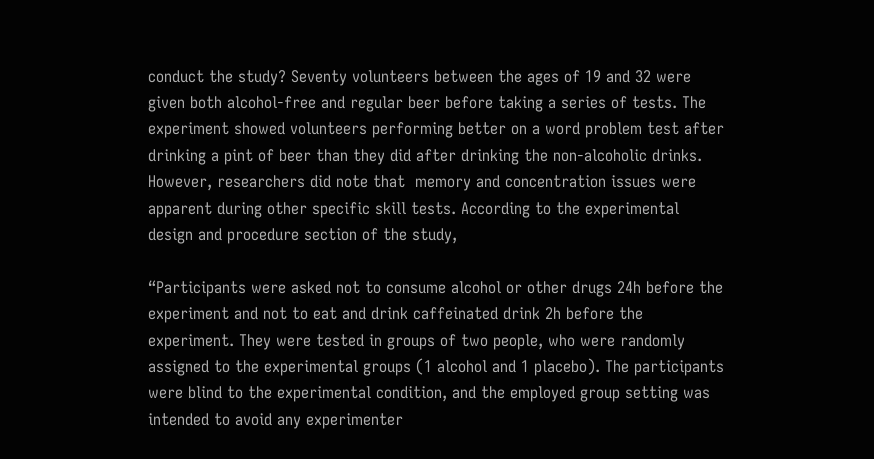conduct the study? Seventy volunteers between the ages of 19 and 32 were given both alcohol-free and regular beer before taking a series of tests. The experiment showed volunteers performing better on a word problem test after drinking a pint of beer than they did after drinking the non-alcoholic drinks. However, researchers did note that  memory and concentration issues were apparent during other specific skill tests. According to the experimental design and procedure section of the study,

“Participants were asked not to consume alcohol or other drugs 24h before the experiment and not to eat and drink caffeinated drink 2h before the experiment. They were tested in groups of two people, who were randomly assigned to the experimental groups (1 alcohol and 1 placebo). The participants were blind to the experimental condition, and the employed group setting was intended to avoid any experimenter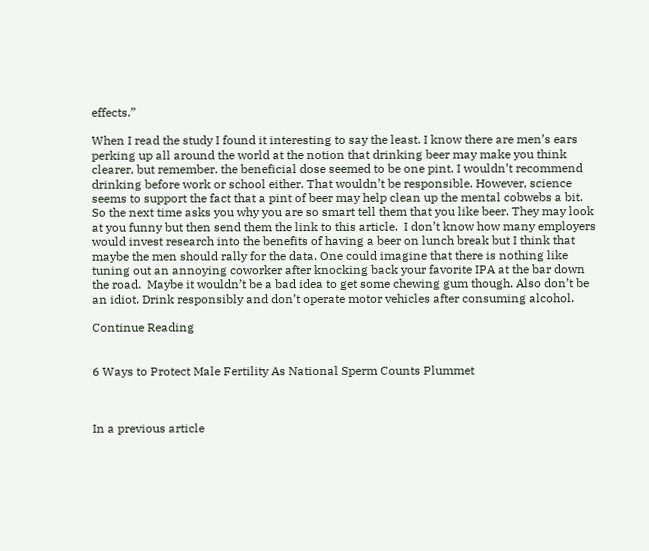effects.”

When I read the study I found it interesting to say the least. I know there are men’s ears perking up all around the world at the notion that drinking beer may make you think clearer, but remember. the beneficial dose seemed to be one pint. I wouldn’t recommend drinking before work or school either. That wouldn’t be responsible. However, science seems to support the fact that a pint of beer may help clean up the mental cobwebs a bit. So the next time asks you why you are so smart tell them that you like beer. They may look at you funny but then send them the link to this article.  I don’t know how many employers would invest research into the benefits of having a beer on lunch break but I think that maybe the men should rally for the data. One could imagine that there is nothing like tuning out an annoying coworker after knocking back your favorite IPA at the bar down the road.  Maybe it wouldn’t be a bad idea to get some chewing gum though. Also don’t be an idiot. Drink responsibly and don’t operate motor vehicles after consuming alcohol.

Continue Reading


6 Ways to Protect Male Fertility As National Sperm Counts Plummet



In a previous article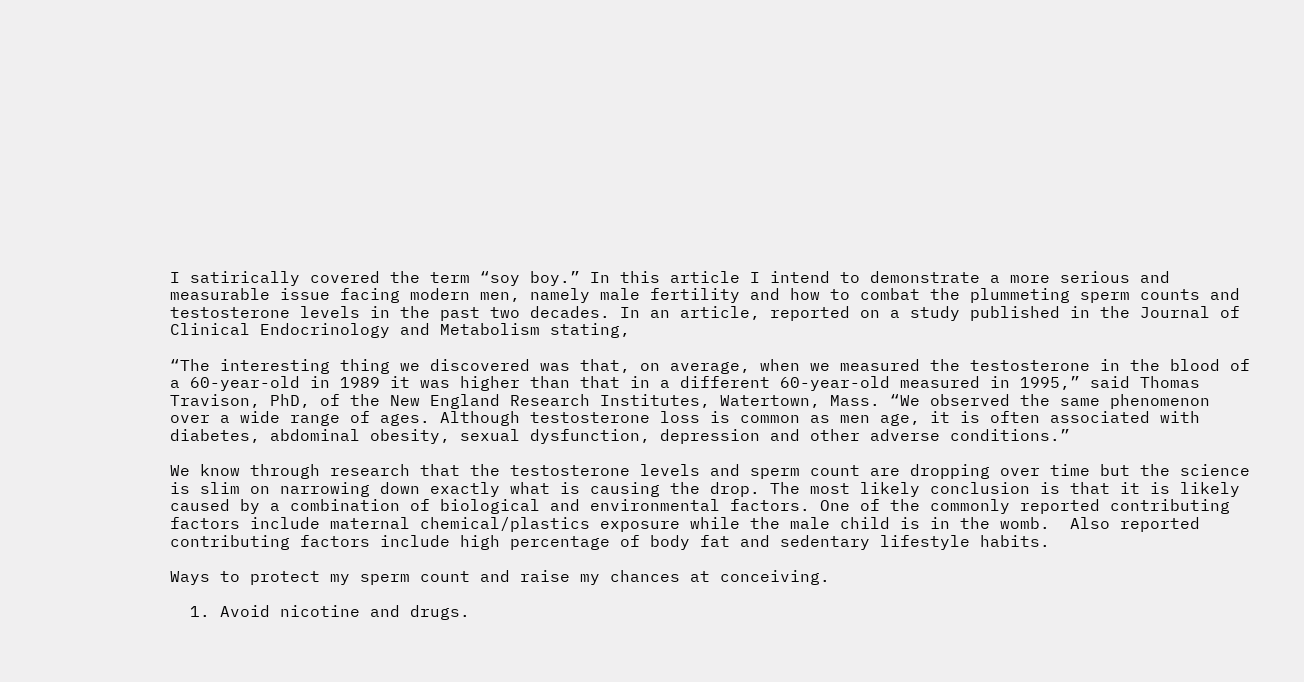I satirically covered the term “soy boy.” In this article I intend to demonstrate a more serious and measurable issue facing modern men, namely male fertility and how to combat the plummeting sperm counts and testosterone levels in the past two decades. In an article, reported on a study published in the Journal of Clinical Endocrinology and Metabolism stating,

“The interesting thing we discovered was that, on average, when we measured the testosterone in the blood of a 60-year-old in 1989 it was higher than that in a different 60-year-old measured in 1995,” said Thomas Travison, PhD, of the New England Research Institutes, Watertown, Mass. “We observed the same phenomenon over a wide range of ages. Although testosterone loss is common as men age, it is often associated with diabetes, abdominal obesity, sexual dysfunction, depression and other adverse conditions.”

We know through research that the testosterone levels and sperm count are dropping over time but the science is slim on narrowing down exactly what is causing the drop. The most likely conclusion is that it is likely caused by a combination of biological and environmental factors. One of the commonly reported contributing factors include maternal chemical/plastics exposure while the male child is in the womb.  Also reported contributing factors include high percentage of body fat and sedentary lifestyle habits.

Ways to protect my sperm count and raise my chances at conceiving.

  1. Avoid nicotine and drugs.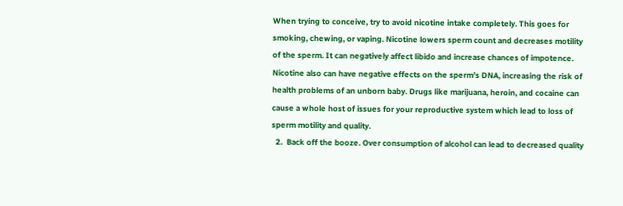When trying to conceive, try to avoid nicotine intake completely. This goes for smoking, chewing, or vaping. Nicotine lowers sperm count and decreases motility of the sperm. It can negatively affect libido and increase chances of impotence. Nicotine also can have negative effects on the sperm’s DNA, increasing the risk of health problems of an unborn baby. Drugs like marijuana, heroin, and cocaine can cause a whole host of issues for your reproductive system which lead to loss of sperm motility and quality.
  2.  Back off the booze. Over consumption of alcohol can lead to decreased quality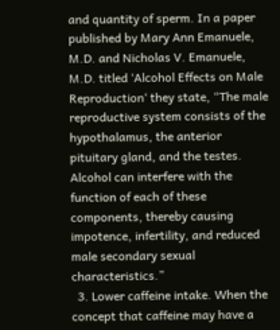and quantity of sperm. In a paper published by Mary Ann Emanuele, M.D. and Nicholas V. Emanuele, M.D. titled ‘Alcohol Effects on Male Reproduction‘ they state, “The male reproductive system consists of the hypothalamus, the anterior pituitary gland, and the testes. Alcohol can interfere with the function of each of these components, thereby causing impotence, infertility, and reduced male secondary sexual characteristics.”
  3. Lower caffeine intake. When the concept that caffeine may have a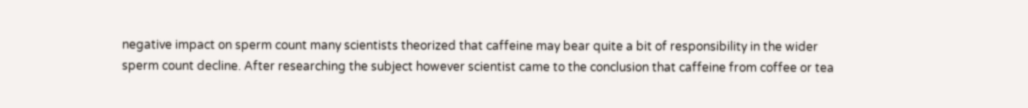negative impact on sperm count many scientists theorized that caffeine may bear quite a bit of responsibility in the wider sperm count decline. After researching the subject however scientist came to the conclusion that caffeine from coffee or tea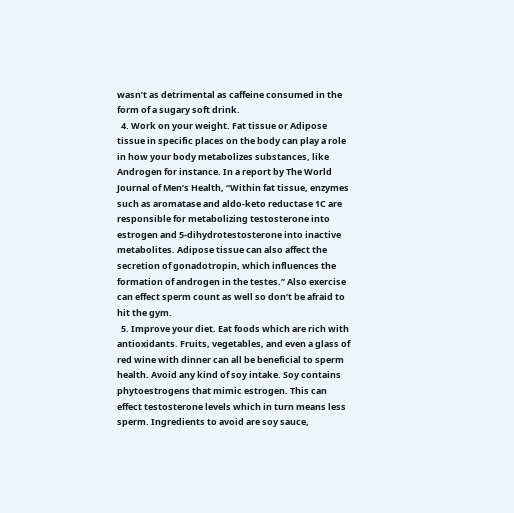wasn’t as detrimental as caffeine consumed in the form of a sugary soft drink.
  4. Work on your weight. Fat tissue or Adipose tissue in specific places on the body can play a role in how your body metabolizes substances, like Androgen for instance. In a report by The World Journal of Men’s Health, “Within fat tissue, enzymes such as aromatase and aldo-keto reductase 1C are responsible for metabolizing testosterone into estrogen and 5-dihydrotestosterone into inactive metabolites. Adipose tissue can also affect the secretion of gonadotropin, which influences the formation of androgen in the testes.” Also exercise can effect sperm count as well so don’t be afraid to hit the gym.
  5. Improve your diet. Eat foods which are rich with antioxidants. Fruits, vegetables, and even a glass of red wine with dinner can all be beneficial to sperm health. Avoid any kind of soy intake. Soy contains phytoestrogens that mimic estrogen. This can effect testosterone levels which in turn means less sperm. Ingredients to avoid are soy sauce,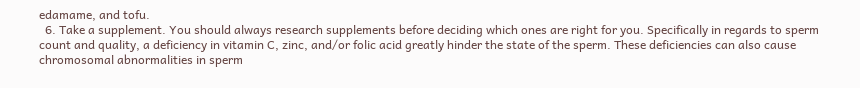edamame, and tofu.
  6. Take a supplement. You should always research supplements before deciding which ones are right for you. Specifically in regards to sperm count and quality, a deficiency in vitamin C, zinc, and/or folic acid greatly hinder the state of the sperm. These deficiencies can also cause chromosomal abnormalities in sperm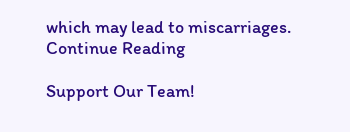which may lead to miscarriages.
Continue Reading

Support Our Team!